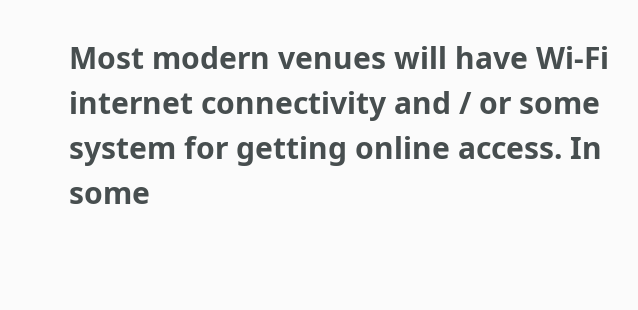Most modern venues will have Wi-Fi internet connectivity and / or some system for getting online access. In some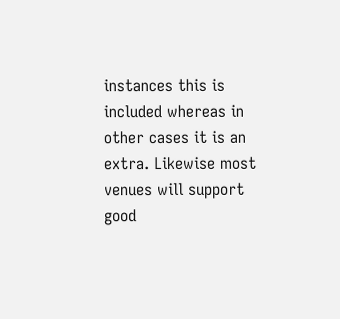instances this is included whereas in other cases it is an extra. Likewise most venues will support good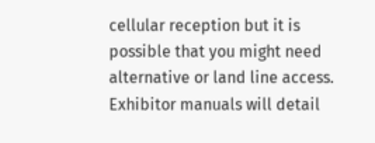cellular reception but it is possible that you might need alternative or land line access. Exhibitor manuals will detail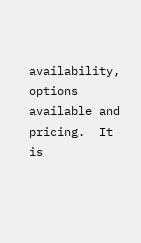availability, options available and pricing.  It is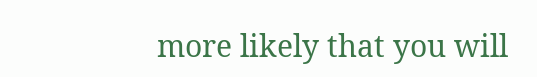more likely that you will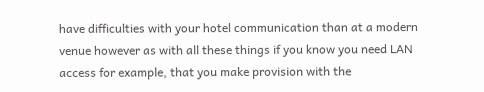have difficulties with your hotel communication than at a modern venue however as with all these things if you know you need LAN access for example, that you make provision with the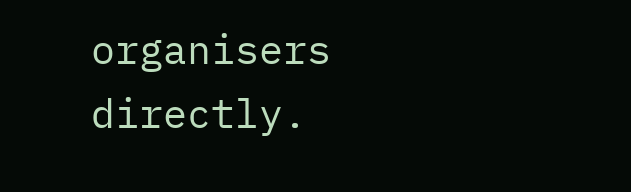organisers directly.